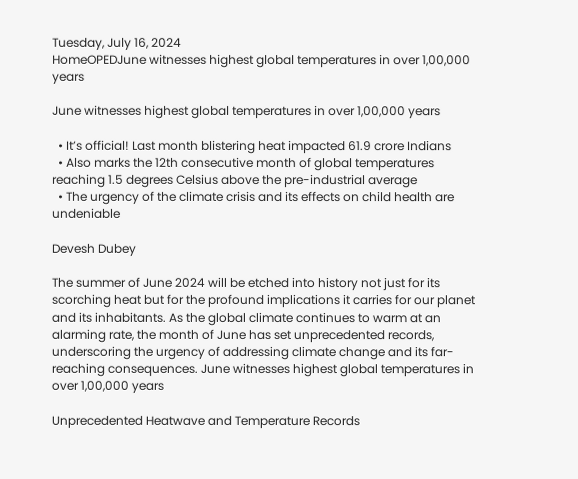Tuesday, July 16, 2024
HomeOPEDJune witnesses highest global temperatures in over 1,00,000 years

June witnesses highest global temperatures in over 1,00,000 years

  • It’s official! Last month blistering heat impacted 61.9 crore Indians
  • Also marks the 12th consecutive month of global temperatures reaching 1.5 degrees Celsius above the pre-industrial average
  • The urgency of the climate crisis and its effects on child health are undeniable

Devesh Dubey

The summer of June 2024 will be etched into history not just for its scorching heat but for the profound implications it carries for our planet and its inhabitants. As the global climate continues to warm at an alarming rate, the month of June has set unprecedented records, underscoring the urgency of addressing climate change and its far-reaching consequences. June witnesses highest global temperatures in over 1,00,000 years

Unprecedented Heatwave and Temperature Records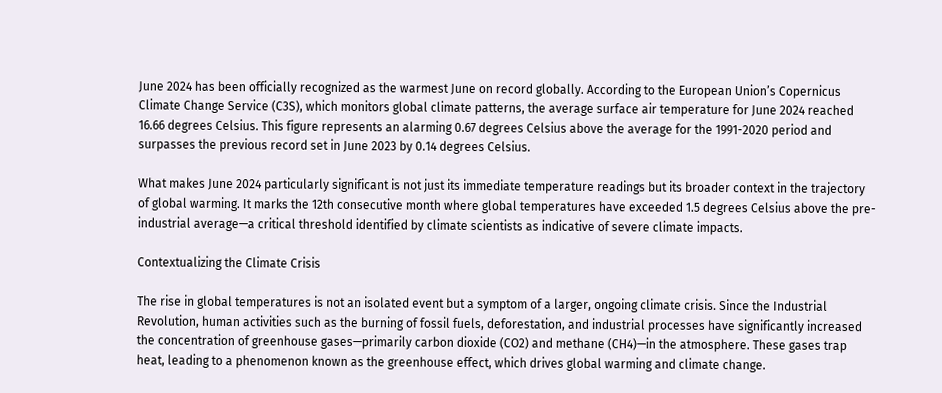June 2024 has been officially recognized as the warmest June on record globally. According to the European Union’s Copernicus Climate Change Service (C3S), which monitors global climate patterns, the average surface air temperature for June 2024 reached 16.66 degrees Celsius. This figure represents an alarming 0.67 degrees Celsius above the average for the 1991-2020 period and surpasses the previous record set in June 2023 by 0.14 degrees Celsius.

What makes June 2024 particularly significant is not just its immediate temperature readings but its broader context in the trajectory of global warming. It marks the 12th consecutive month where global temperatures have exceeded 1.5 degrees Celsius above the pre-industrial average—a critical threshold identified by climate scientists as indicative of severe climate impacts.

Contextualizing the Climate Crisis

The rise in global temperatures is not an isolated event but a symptom of a larger, ongoing climate crisis. Since the Industrial Revolution, human activities such as the burning of fossil fuels, deforestation, and industrial processes have significantly increased the concentration of greenhouse gases—primarily carbon dioxide (CO2) and methane (CH4)—in the atmosphere. These gases trap heat, leading to a phenomenon known as the greenhouse effect, which drives global warming and climate change.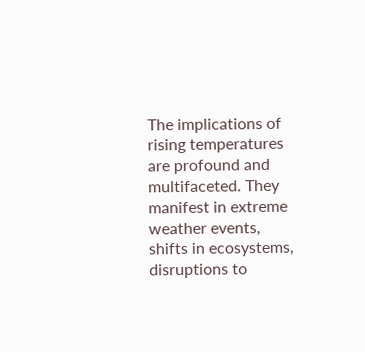The implications of rising temperatures are profound and multifaceted. They manifest in extreme weather events, shifts in ecosystems, disruptions to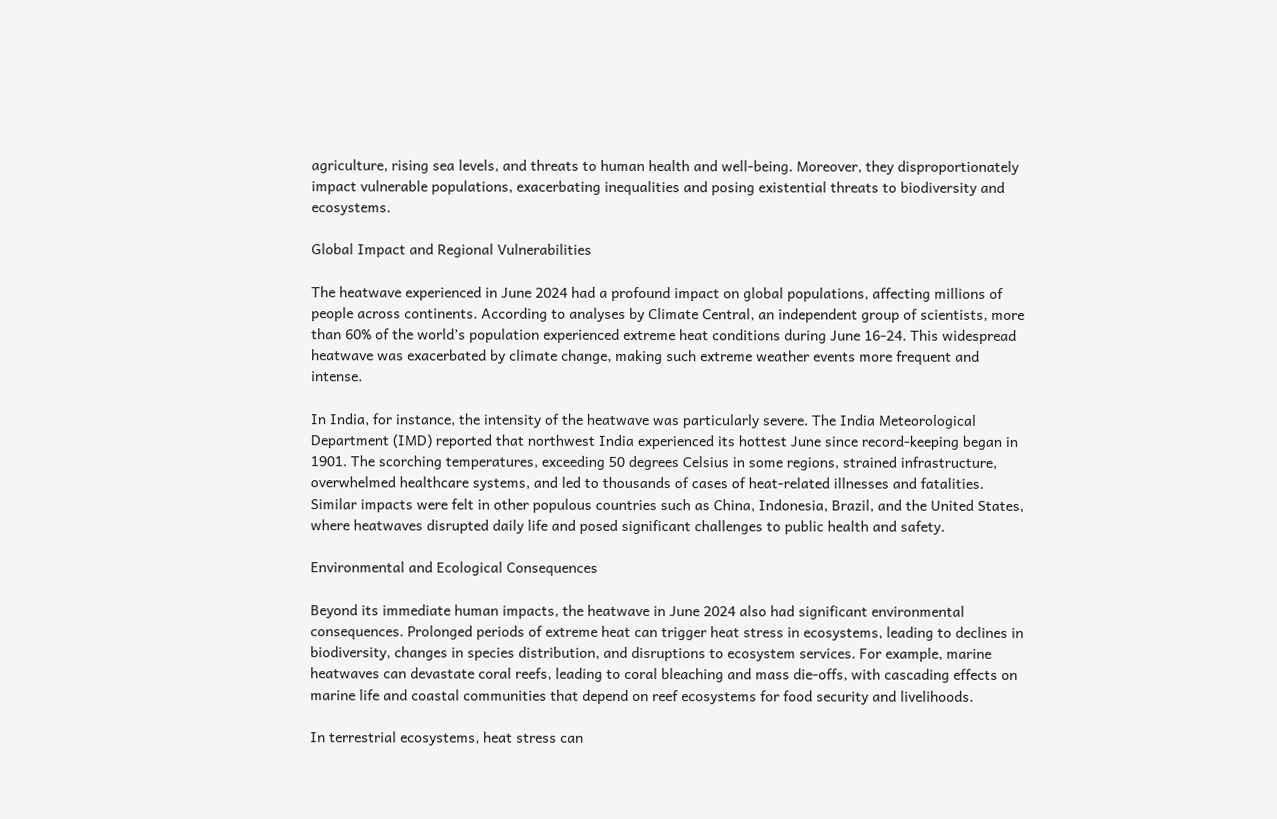agriculture, rising sea levels, and threats to human health and well-being. Moreover, they disproportionately impact vulnerable populations, exacerbating inequalities and posing existential threats to biodiversity and ecosystems.

Global Impact and Regional Vulnerabilities

The heatwave experienced in June 2024 had a profound impact on global populations, affecting millions of people across continents. According to analyses by Climate Central, an independent group of scientists, more than 60% of the world’s population experienced extreme heat conditions during June 16-24. This widespread heatwave was exacerbated by climate change, making such extreme weather events more frequent and intense.

In India, for instance, the intensity of the heatwave was particularly severe. The India Meteorological Department (IMD) reported that northwest India experienced its hottest June since record-keeping began in 1901. The scorching temperatures, exceeding 50 degrees Celsius in some regions, strained infrastructure, overwhelmed healthcare systems, and led to thousands of cases of heat-related illnesses and fatalities. Similar impacts were felt in other populous countries such as China, Indonesia, Brazil, and the United States, where heatwaves disrupted daily life and posed significant challenges to public health and safety.

Environmental and Ecological Consequences

Beyond its immediate human impacts, the heatwave in June 2024 also had significant environmental consequences. Prolonged periods of extreme heat can trigger heat stress in ecosystems, leading to declines in biodiversity, changes in species distribution, and disruptions to ecosystem services. For example, marine heatwaves can devastate coral reefs, leading to coral bleaching and mass die-offs, with cascading effects on marine life and coastal communities that depend on reef ecosystems for food security and livelihoods.

In terrestrial ecosystems, heat stress can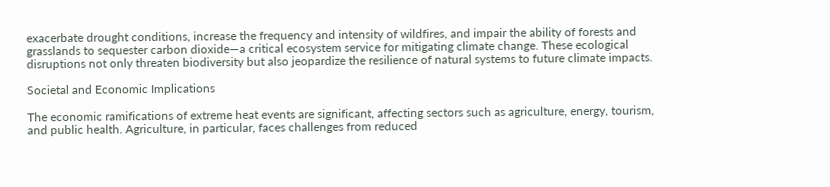exacerbate drought conditions, increase the frequency and intensity of wildfires, and impair the ability of forests and grasslands to sequester carbon dioxide—a critical ecosystem service for mitigating climate change. These ecological disruptions not only threaten biodiversity but also jeopardize the resilience of natural systems to future climate impacts.

Societal and Economic Implications

The economic ramifications of extreme heat events are significant, affecting sectors such as agriculture, energy, tourism, and public health. Agriculture, in particular, faces challenges from reduced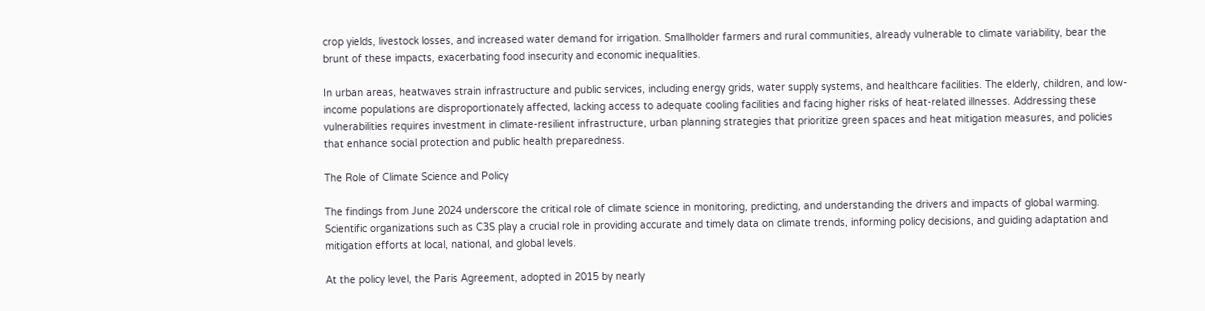crop yields, livestock losses, and increased water demand for irrigation. Smallholder farmers and rural communities, already vulnerable to climate variability, bear the brunt of these impacts, exacerbating food insecurity and economic inequalities.

In urban areas, heatwaves strain infrastructure and public services, including energy grids, water supply systems, and healthcare facilities. The elderly, children, and low-income populations are disproportionately affected, lacking access to adequate cooling facilities and facing higher risks of heat-related illnesses. Addressing these vulnerabilities requires investment in climate-resilient infrastructure, urban planning strategies that prioritize green spaces and heat mitigation measures, and policies that enhance social protection and public health preparedness.

The Role of Climate Science and Policy

The findings from June 2024 underscore the critical role of climate science in monitoring, predicting, and understanding the drivers and impacts of global warming. Scientific organizations such as C3S play a crucial role in providing accurate and timely data on climate trends, informing policy decisions, and guiding adaptation and mitigation efforts at local, national, and global levels.

At the policy level, the Paris Agreement, adopted in 2015 by nearly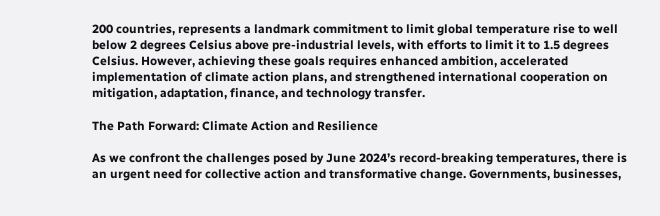200 countries, represents a landmark commitment to limit global temperature rise to well below 2 degrees Celsius above pre-industrial levels, with efforts to limit it to 1.5 degrees Celsius. However, achieving these goals requires enhanced ambition, accelerated implementation of climate action plans, and strengthened international cooperation on mitigation, adaptation, finance, and technology transfer.

The Path Forward: Climate Action and Resilience

As we confront the challenges posed by June 2024’s record-breaking temperatures, there is an urgent need for collective action and transformative change. Governments, businesses,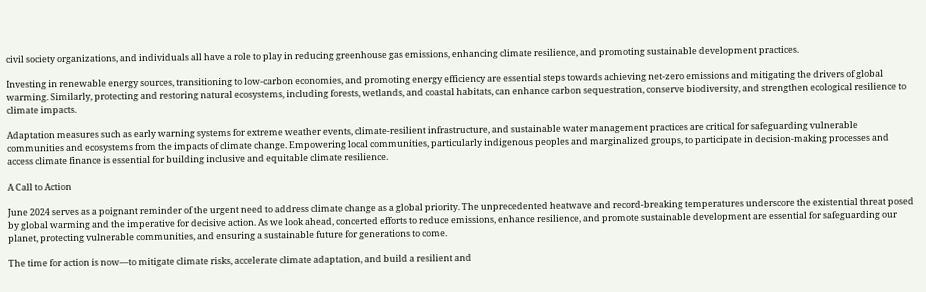civil society organizations, and individuals all have a role to play in reducing greenhouse gas emissions, enhancing climate resilience, and promoting sustainable development practices.

Investing in renewable energy sources, transitioning to low-carbon economies, and promoting energy efficiency are essential steps towards achieving net-zero emissions and mitigating the drivers of global warming. Similarly, protecting and restoring natural ecosystems, including forests, wetlands, and coastal habitats, can enhance carbon sequestration, conserve biodiversity, and strengthen ecological resilience to climate impacts.

Adaptation measures such as early warning systems for extreme weather events, climate-resilient infrastructure, and sustainable water management practices are critical for safeguarding vulnerable communities and ecosystems from the impacts of climate change. Empowering local communities, particularly indigenous peoples and marginalized groups, to participate in decision-making processes and access climate finance is essential for building inclusive and equitable climate resilience.

A Call to Action

June 2024 serves as a poignant reminder of the urgent need to address climate change as a global priority. The unprecedented heatwave and record-breaking temperatures underscore the existential threat posed by global warming and the imperative for decisive action. As we look ahead, concerted efforts to reduce emissions, enhance resilience, and promote sustainable development are essential for safeguarding our planet, protecting vulnerable communities, and ensuring a sustainable future for generations to come.

The time for action is now—to mitigate climate risks, accelerate climate adaptation, and build a resilient and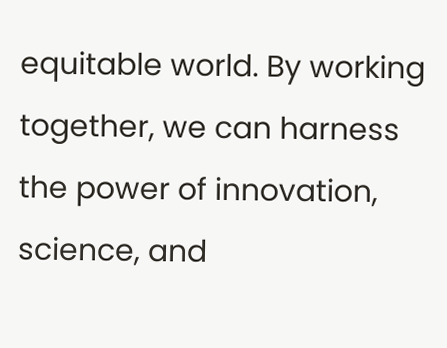equitable world. By working together, we can harness the power of innovation, science, and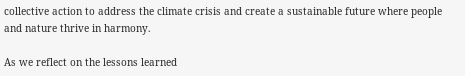collective action to address the climate crisis and create a sustainable future where people and nature thrive in harmony.

As we reflect on the lessons learned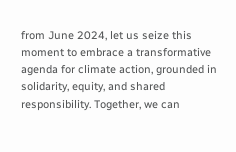from June 2024, let us seize this moment to embrace a transformative agenda for climate action, grounded in solidarity, equity, and shared responsibility. Together, we can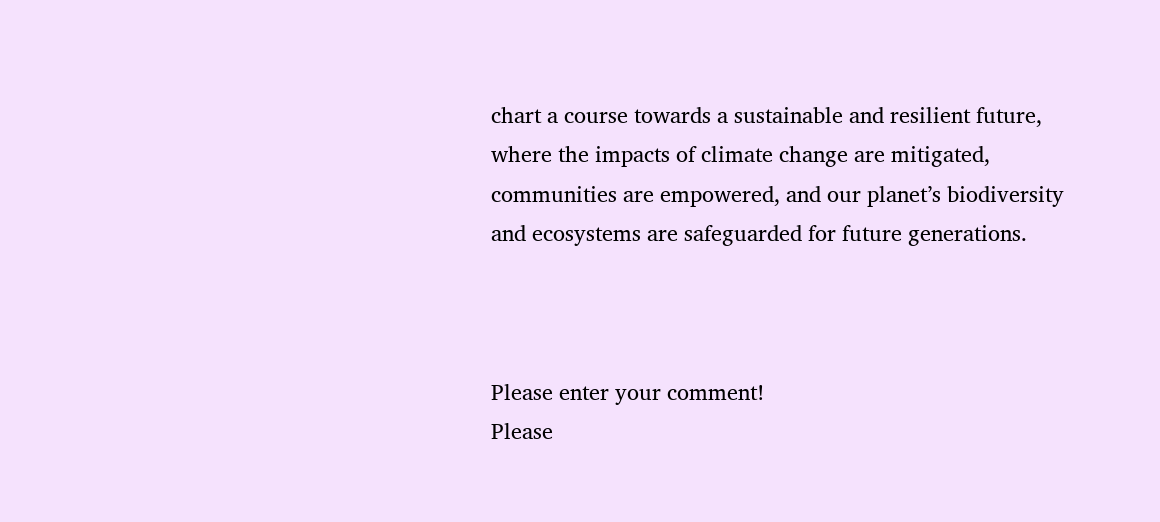chart a course towards a sustainable and resilient future, where the impacts of climate change are mitigated, communities are empowered, and our planet’s biodiversity and ecosystems are safeguarded for future generations.



Please enter your comment!
Please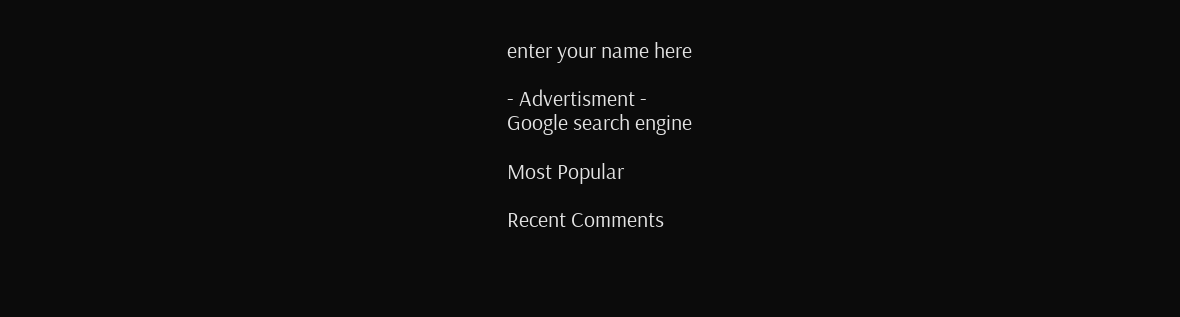enter your name here

- Advertisment -
Google search engine

Most Popular

Recent Comments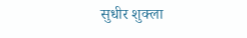सुधीर शुक्ला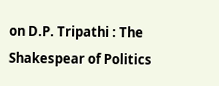on D.P. Tripathi : The Shakespear of Politics